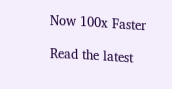Now 100x Faster

Read the latest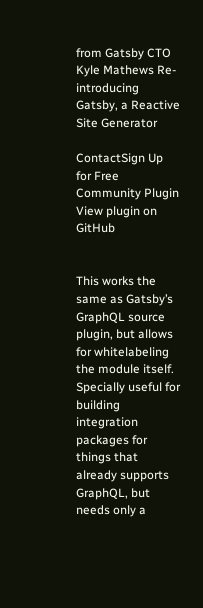from Gatsby CTO Kyle Mathews Re-introducing Gatsby, a Reactive Site Generator

ContactSign Up for Free
Community Plugin
View plugin on GitHub


This works the same as Gatsby’s GraphQL source plugin, but allows for whitelabeling the module itself. Specially useful for building integration packages for things that already supports GraphQL, but needs only a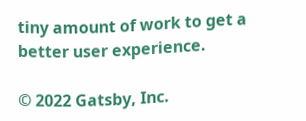tiny amount of work to get a better user experience.

© 2022 Gatsby, Inc.